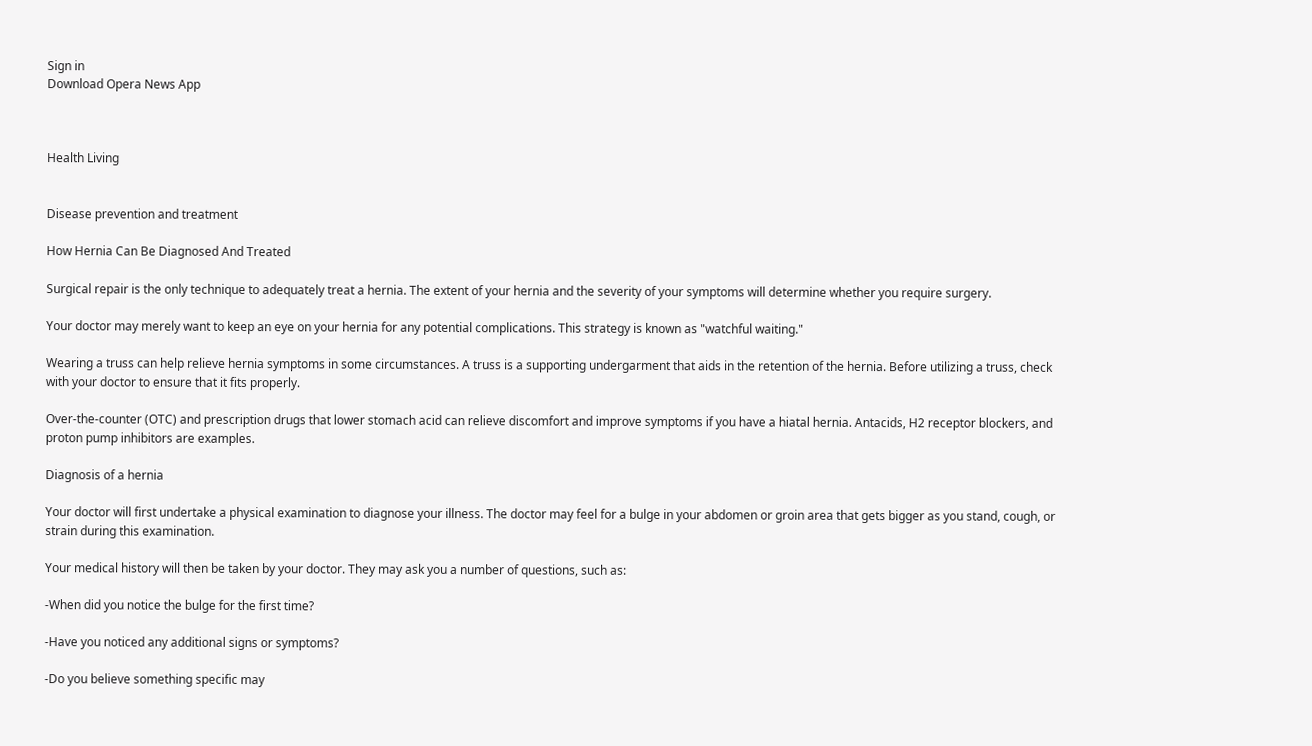Sign in
Download Opera News App



Health Living


Disease prevention and treatment

How Hernia Can Be Diagnosed And Treated

Surgical repair is the only technique to adequately treat a hernia. The extent of your hernia and the severity of your symptoms will determine whether you require surgery.

Your doctor may merely want to keep an eye on your hernia for any potential complications. This strategy is known as "watchful waiting."

Wearing a truss can help relieve hernia symptoms in some circumstances. A truss is a supporting undergarment that aids in the retention of the hernia. Before utilizing a truss, check with your doctor to ensure that it fits properly.

Over-the-counter (OTC) and prescription drugs that lower stomach acid can relieve discomfort and improve symptoms if you have a hiatal hernia. Antacids, H2 receptor blockers, and proton pump inhibitors are examples.

Diagnosis of a hernia

Your doctor will first undertake a physical examination to diagnose your illness. The doctor may feel for a bulge in your abdomen or groin area that gets bigger as you stand, cough, or strain during this examination.

Your medical history will then be taken by your doctor. They may ask you a number of questions, such as:

-When did you notice the bulge for the first time?

-Have you noticed any additional signs or symptoms?

-Do you believe something specific may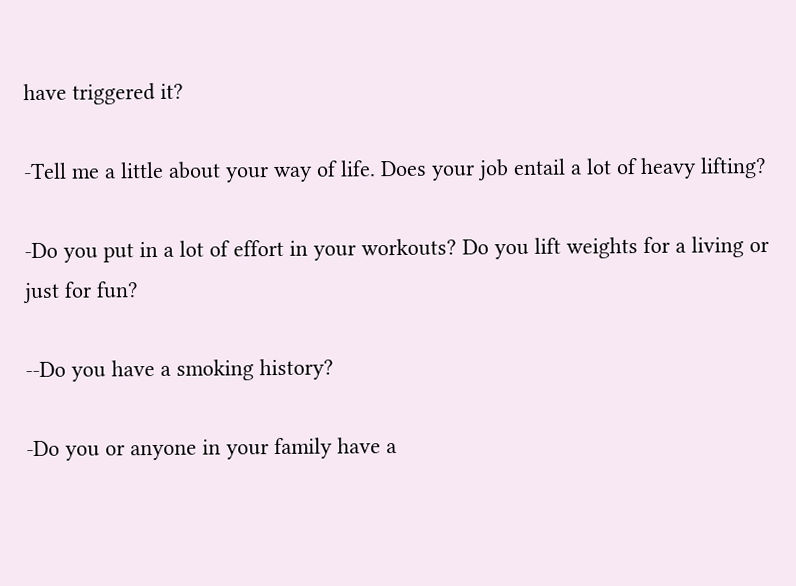have triggered it?

-Tell me a little about your way of life. Does your job entail a lot of heavy lifting?

-Do you put in a lot of effort in your workouts? Do you lift weights for a living or just for fun?

--Do you have a smoking history?

-Do you or anyone in your family have a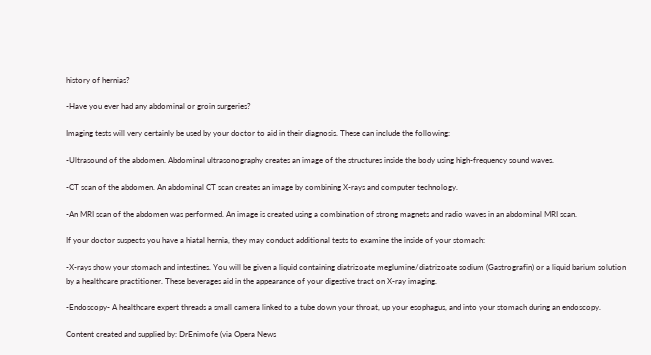history of hernias?

-Have you ever had any abdominal or groin surgeries?

Imaging tests will very certainly be used by your doctor to aid in their diagnosis. These can include the following:

-Ultrasound of the abdomen. Abdominal ultrasonography creates an image of the structures inside the body using high-frequency sound waves.

-CT scan of the abdomen. An abdominal CT scan creates an image by combining X-rays and computer technology.

-An MRI scan of the abdomen was performed. An image is created using a combination of strong magnets and radio waves in an abdominal MRI scan.

If your doctor suspects you have a hiatal hernia, they may conduct additional tests to examine the inside of your stomach:

-X-rays show your stomach and intestines. You will be given a liquid containing diatrizoate meglumine/diatrizoate sodium (Gastrografin) or a liquid barium solution by a healthcare practitioner. These beverages aid in the appearance of your digestive tract on X-ray imaging.

-Endoscopy- A healthcare expert threads a small camera linked to a tube down your throat, up your esophagus, and into your stomach during an endoscopy.

Content created and supplied by: DrEnimofe (via Opera News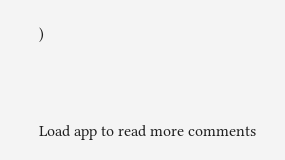)



Load app to read more comments